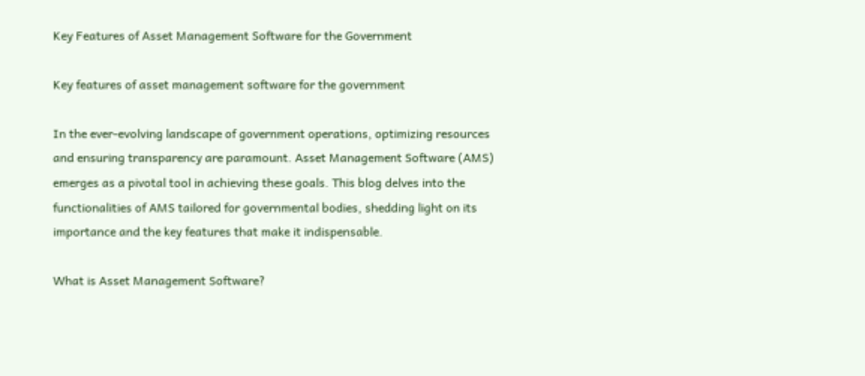Key Features of Asset Management Software for the Government

Key features of asset management software for the government

In the ever-evolving landscape of government operations, optimizing resources and ensuring transparency are paramount. Asset Management Software (AMS) emerges as a pivotal tool in achieving these goals. This blog delves into the functionalities of AMS tailored for governmental bodies, shedding light on its importance and the key features that make it indispensable.

What is Asset Management Software?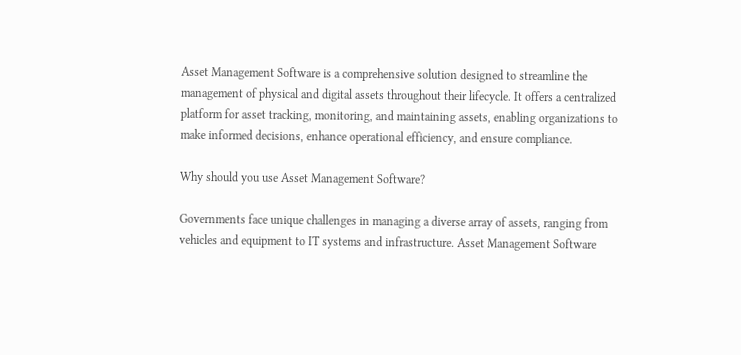Asset Management Software is a comprehensive solution designed to streamline the management of physical and digital assets throughout their lifecycle. It offers a centralized platform for asset tracking, monitoring, and maintaining assets, enabling organizations to make informed decisions, enhance operational efficiency, and ensure compliance.

Why should you use Asset Management Software?

Governments face unique challenges in managing a diverse array of assets, ranging from vehicles and equipment to IT systems and infrastructure. Asset Management Software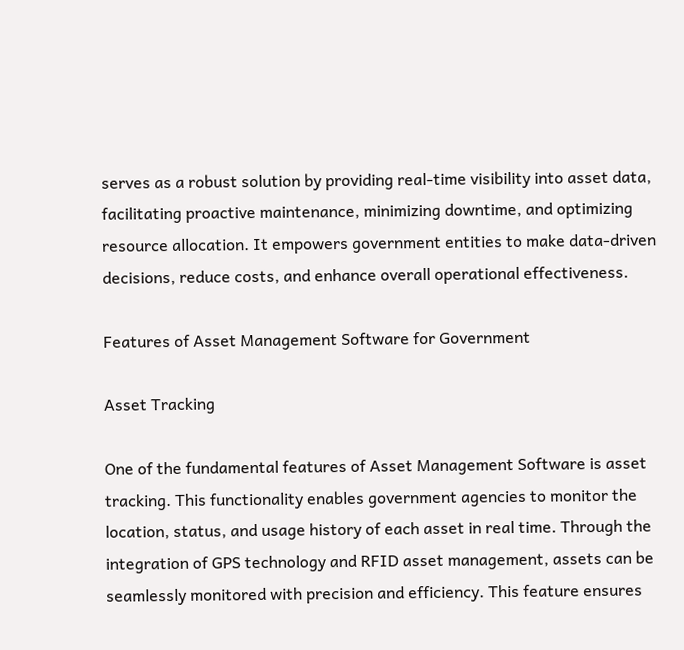serves as a robust solution by providing real-time visibility into asset data, facilitating proactive maintenance, minimizing downtime, and optimizing resource allocation. It empowers government entities to make data-driven decisions, reduce costs, and enhance overall operational effectiveness.

Features of Asset Management Software for Government

Asset Tracking

One of the fundamental features of Asset Management Software is asset tracking. This functionality enables government agencies to monitor the location, status, and usage history of each asset in real time. Through the integration of GPS technology and RFID asset management, assets can be seamlessly monitored with precision and efficiency. This feature ensures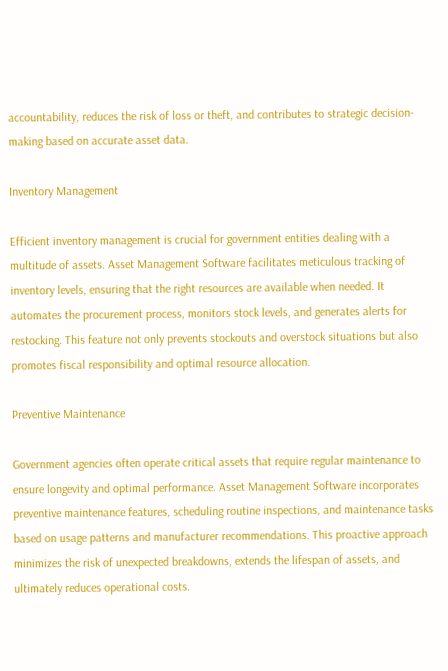accountability, reduces the risk of loss or theft, and contributes to strategic decision-making based on accurate asset data.

Inventory Management

Efficient inventory management is crucial for government entities dealing with a multitude of assets. Asset Management Software facilitates meticulous tracking of inventory levels, ensuring that the right resources are available when needed. It automates the procurement process, monitors stock levels, and generates alerts for restocking. This feature not only prevents stockouts and overstock situations but also promotes fiscal responsibility and optimal resource allocation.

Preventive Maintenance

Government agencies often operate critical assets that require regular maintenance to ensure longevity and optimal performance. Asset Management Software incorporates preventive maintenance features, scheduling routine inspections, and maintenance tasks based on usage patterns and manufacturer recommendations. This proactive approach minimizes the risk of unexpected breakdowns, extends the lifespan of assets, and ultimately reduces operational costs.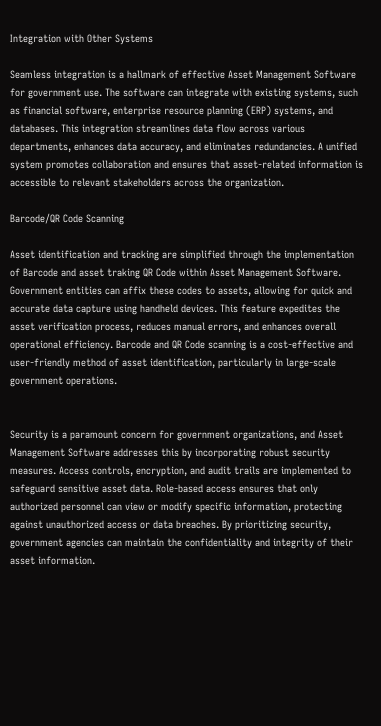Integration with Other Systems

Seamless integration is a hallmark of effective Asset Management Software for government use. The software can integrate with existing systems, such as financial software, enterprise resource planning (ERP) systems, and databases. This integration streamlines data flow across various departments, enhances data accuracy, and eliminates redundancies. A unified system promotes collaboration and ensures that asset-related information is accessible to relevant stakeholders across the organization.

Barcode/QR Code Scanning

Asset identification and tracking are simplified through the implementation of Barcode and asset traking QR Code within Asset Management Software. Government entities can affix these codes to assets, allowing for quick and accurate data capture using handheld devices. This feature expedites the asset verification process, reduces manual errors, and enhances overall operational efficiency. Barcode and QR Code scanning is a cost-effective and user-friendly method of asset identification, particularly in large-scale government operations.


Security is a paramount concern for government organizations, and Asset Management Software addresses this by incorporating robust security measures. Access controls, encryption, and audit trails are implemented to safeguard sensitive asset data. Role-based access ensures that only authorized personnel can view or modify specific information, protecting against unauthorized access or data breaches. By prioritizing security, government agencies can maintain the confidentiality and integrity of their asset information.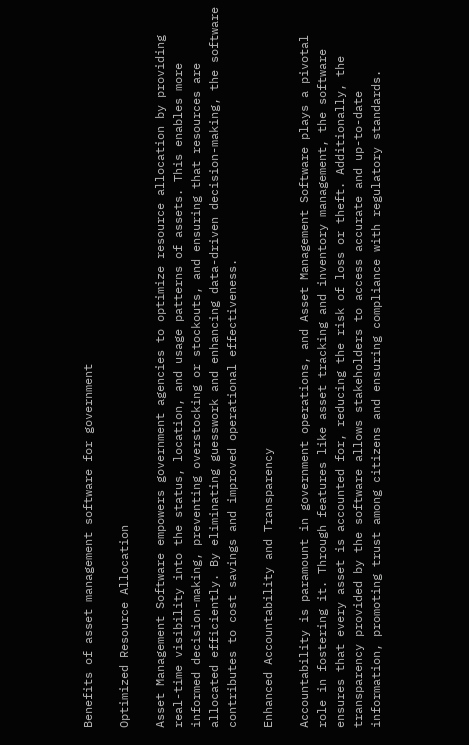Benefits of asset management software for government

Optimized Resource Allocation

Asset Management Software empowers government agencies to optimize resource allocation by providing real-time visibility into the status, location, and usage patterns of assets. This enables more informed decision-making, preventing overstocking or stockouts, and ensuring that resources are allocated efficiently. By eliminating guesswork and enhancing data-driven decision-making, the software contributes to cost savings and improved operational effectiveness.

Enhanced Accountability and Transparency

Accountability is paramount in government operations, and Asset Management Software plays a pivotal role in fostering it. Through features like asset tracking and inventory management, the software ensures that every asset is accounted for, reducing the risk of loss or theft. Additionally, the transparency provided by the software allows stakeholders to access accurate and up-to-date information, promoting trust among citizens and ensuring compliance with regulatory standards.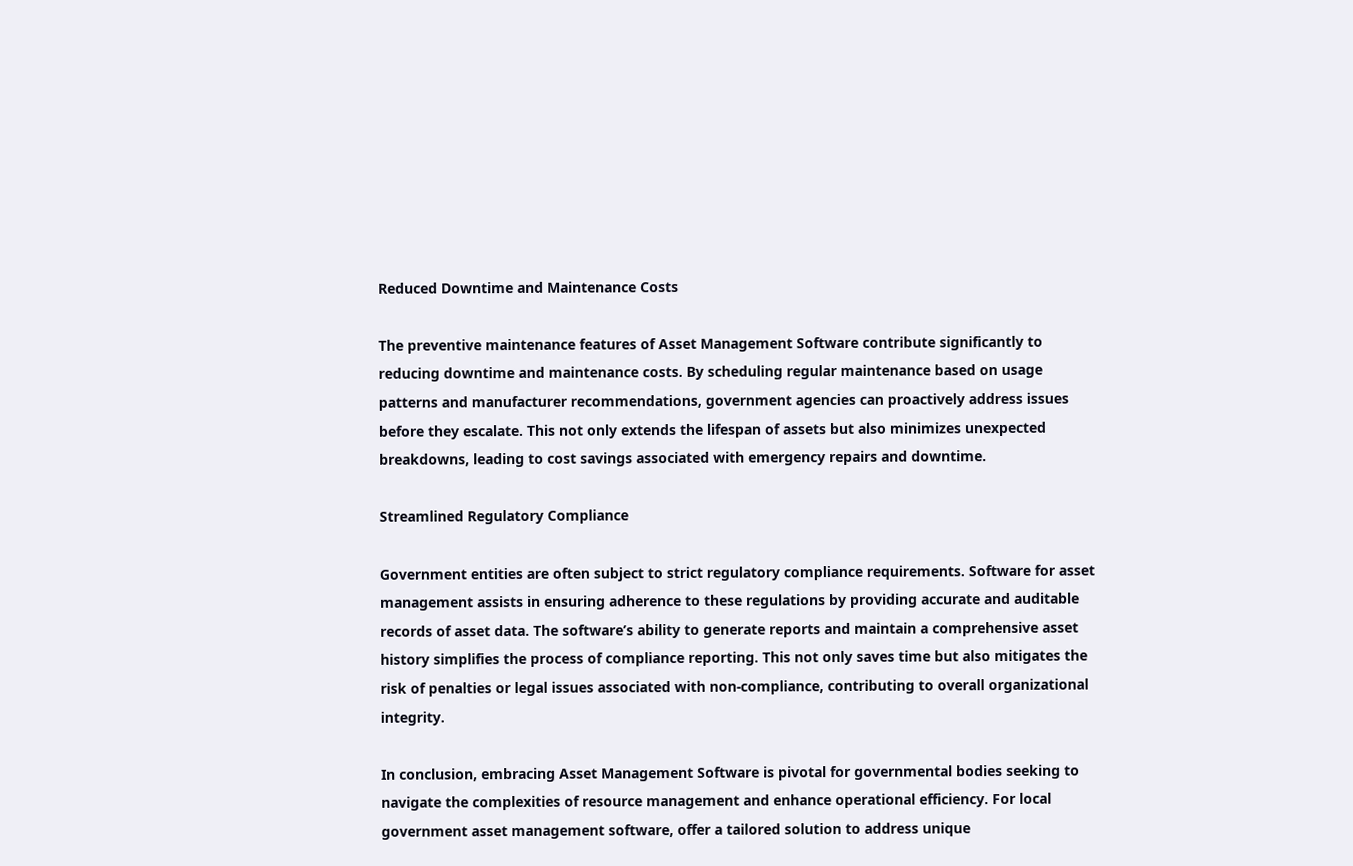Reduced Downtime and Maintenance Costs

The preventive maintenance features of Asset Management Software contribute significantly to reducing downtime and maintenance costs. By scheduling regular maintenance based on usage patterns and manufacturer recommendations, government agencies can proactively address issues before they escalate. This not only extends the lifespan of assets but also minimizes unexpected breakdowns, leading to cost savings associated with emergency repairs and downtime.

Streamlined Regulatory Compliance

Government entities are often subject to strict regulatory compliance requirements. Software for asset management assists in ensuring adherence to these regulations by providing accurate and auditable records of asset data. The software’s ability to generate reports and maintain a comprehensive asset history simplifies the process of compliance reporting. This not only saves time but also mitigates the risk of penalties or legal issues associated with non-compliance, contributing to overall organizational integrity.

In conclusion, embracing Asset Management Software is pivotal for governmental bodies seeking to navigate the complexities of resource management and enhance operational efficiency. For local government asset management software, offer a tailored solution to address unique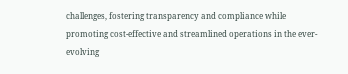challenges, fostering transparency and compliance while promoting cost-effective and streamlined operations in the ever-evolving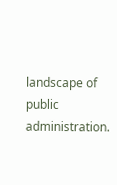landscape of public administration.